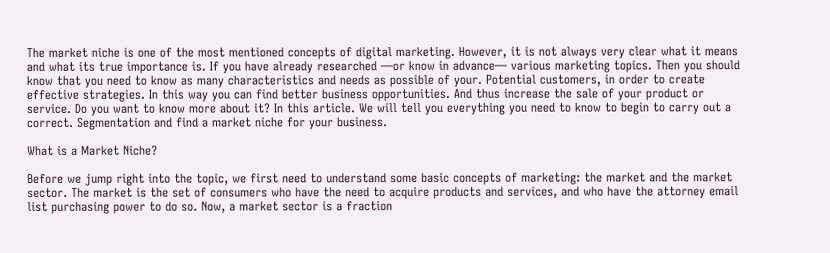The market niche is one of the most mentioned concepts of digital marketing. However, it is not always very clear what it means and what its true importance is. If you have already researched —or know in advance— various marketing topics. Then you should know that you need to know as many characteristics and needs as possible of your. Potential customers, in order to create effective strategies. In this way you can find better business opportunities. And thus increase the sale of your product or service. Do you want to know more about it? In this article. We will tell you everything you need to know to begin to carry out a correct. Segmentation and find a market niche for your business.

What is a Market Niche?

Before we jump right into the topic, we first need to understand some basic concepts of marketing: the market and the market sector. The market is the set of consumers who have the need to acquire products and services, and who have the attorney email list purchasing power to do so. Now, a market sector is a fraction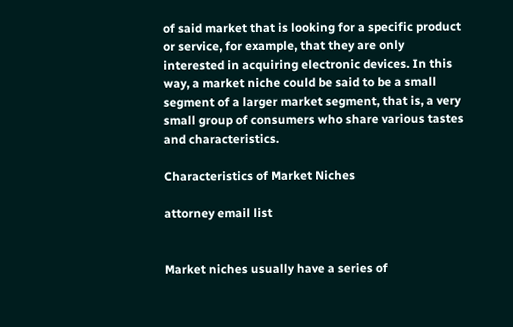of said market that is looking for a specific product or service, for example, that they are only interested in acquiring electronic devices. In this way, a market niche could be said to be a small segment of a larger market segment, that is, a very small group of consumers who share various tastes and characteristics.

Characteristics of Market Niches

attorney email list


Market niches usually have a series of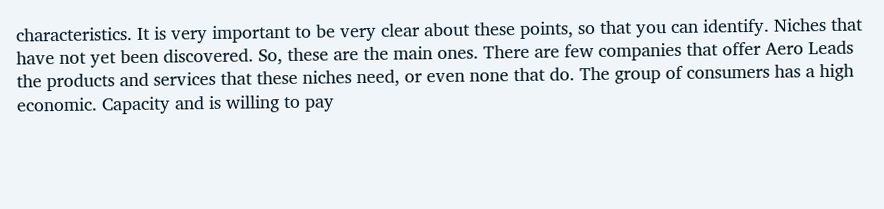characteristics. It is very important to be very clear about these points, so that you can identify. Niches that have not yet been discovered. So, these are the main ones. There are few companies that offer Aero Leads the products and services that these niches need, or even none that do. The group of consumers has a high economic. Capacity and is willing to pay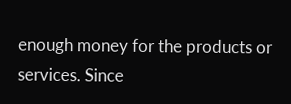enough money for the products or services. Since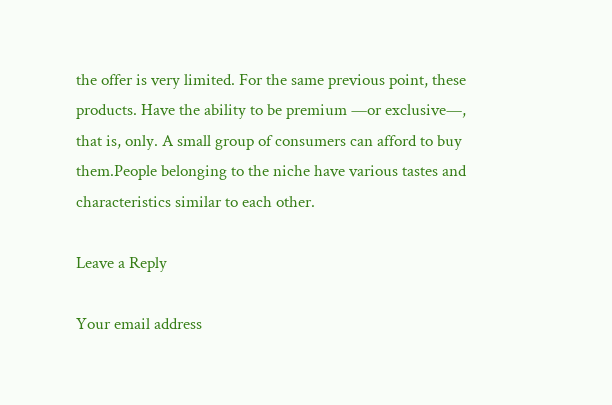the offer is very limited. For the same previous point, these products. Have the ability to be premium —or exclusive—, that is, only. A small group of consumers can afford to buy them.People belonging to the niche have various tastes and characteristics similar to each other.

Leave a Reply

Your email address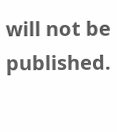will not be published.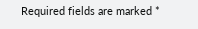Required fields are marked *